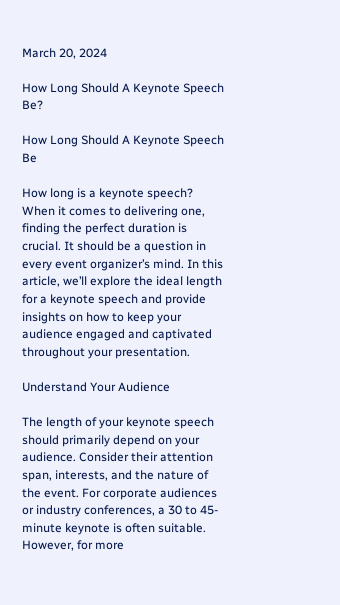March 20, 2024

How Long Should A Keynote Speech Be?

How Long Should A Keynote Speech Be

How long is a keynote speech? When it comes to delivering one, finding the perfect duration is crucial. It should be a question in every event organizer’s mind. In this article, we’ll explore the ideal length for a keynote speech and provide insights on how to keep your audience engaged and captivated throughout your presentation.

Understand Your Audience

The length of your keynote speech should primarily depend on your audience. Consider their attention span, interests, and the nature of the event. For corporate audiences or industry conferences, a 30 to 45-minute keynote is often suitable. However, for more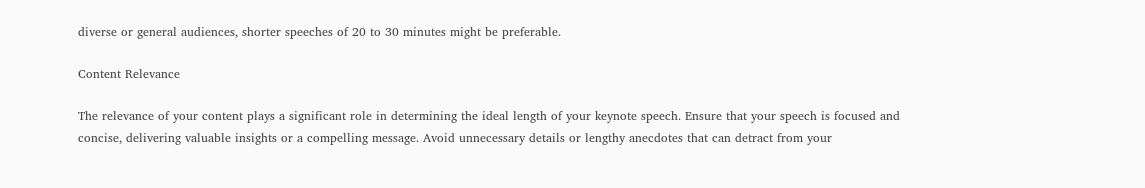diverse or general audiences, shorter speeches of 20 to 30 minutes might be preferable.

Content Relevance

The relevance of your content plays a significant role in determining the ideal length of your keynote speech. Ensure that your speech is focused and concise, delivering valuable insights or a compelling message. Avoid unnecessary details or lengthy anecdotes that can detract from your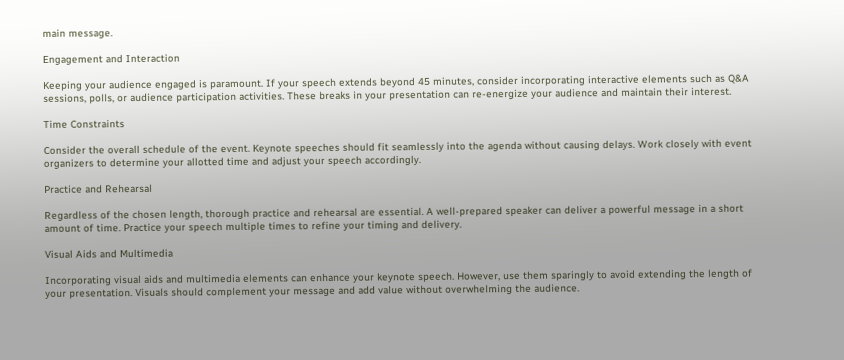main message.

Engagement and Interaction

Keeping your audience engaged is paramount. If your speech extends beyond 45 minutes, consider incorporating interactive elements such as Q&A sessions, polls, or audience participation activities. These breaks in your presentation can re-energize your audience and maintain their interest.

Time Constraints

Consider the overall schedule of the event. Keynote speeches should fit seamlessly into the agenda without causing delays. Work closely with event organizers to determine your allotted time and adjust your speech accordingly.

Practice and Rehearsal

Regardless of the chosen length, thorough practice and rehearsal are essential. A well-prepared speaker can deliver a powerful message in a short amount of time. Practice your speech multiple times to refine your timing and delivery.

Visual Aids and Multimedia

Incorporating visual aids and multimedia elements can enhance your keynote speech. However, use them sparingly to avoid extending the length of your presentation. Visuals should complement your message and add value without overwhelming the audience.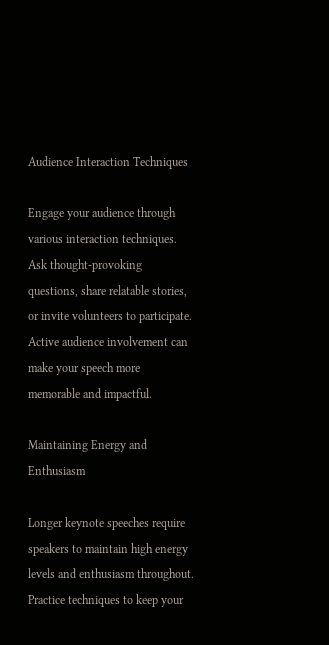Audience Interaction Techniques

Engage your audience through various interaction techniques. Ask thought-provoking questions, share relatable stories, or invite volunteers to participate. Active audience involvement can make your speech more memorable and impactful.

Maintaining Energy and Enthusiasm

Longer keynote speeches require speakers to maintain high energy levels and enthusiasm throughout. Practice techniques to keep your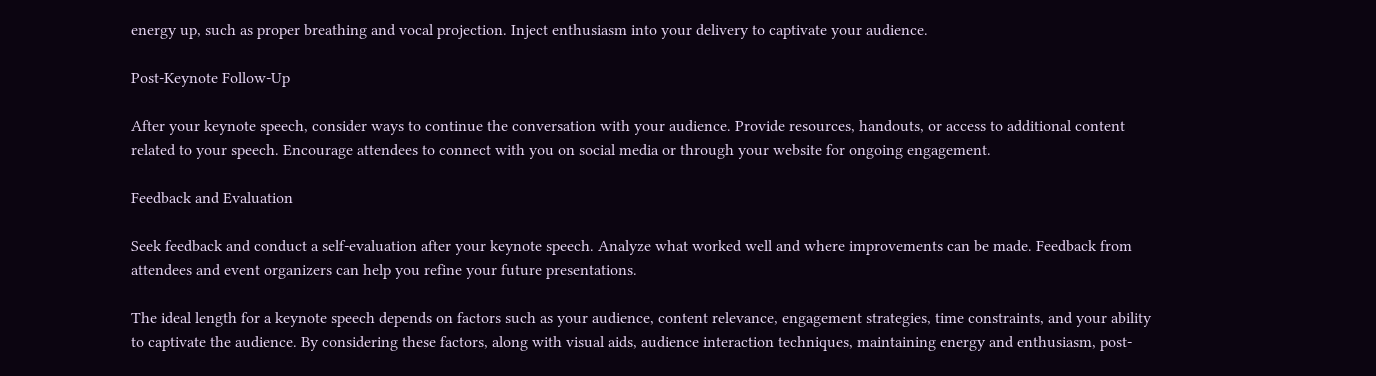energy up, such as proper breathing and vocal projection. Inject enthusiasm into your delivery to captivate your audience.

Post-Keynote Follow-Up

After your keynote speech, consider ways to continue the conversation with your audience. Provide resources, handouts, or access to additional content related to your speech. Encourage attendees to connect with you on social media or through your website for ongoing engagement.

Feedback and Evaluation

Seek feedback and conduct a self-evaluation after your keynote speech. Analyze what worked well and where improvements can be made. Feedback from attendees and event organizers can help you refine your future presentations.

The ideal length for a keynote speech depends on factors such as your audience, content relevance, engagement strategies, time constraints, and your ability to captivate the audience. By considering these factors, along with visual aids, audience interaction techniques, maintaining energy and enthusiasm, post-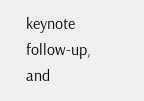keynote follow-up, and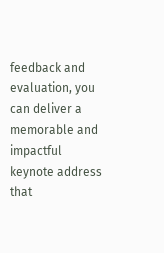feedback and evaluation, you can deliver a memorable and impactful keynote address that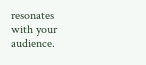resonates with your audience.